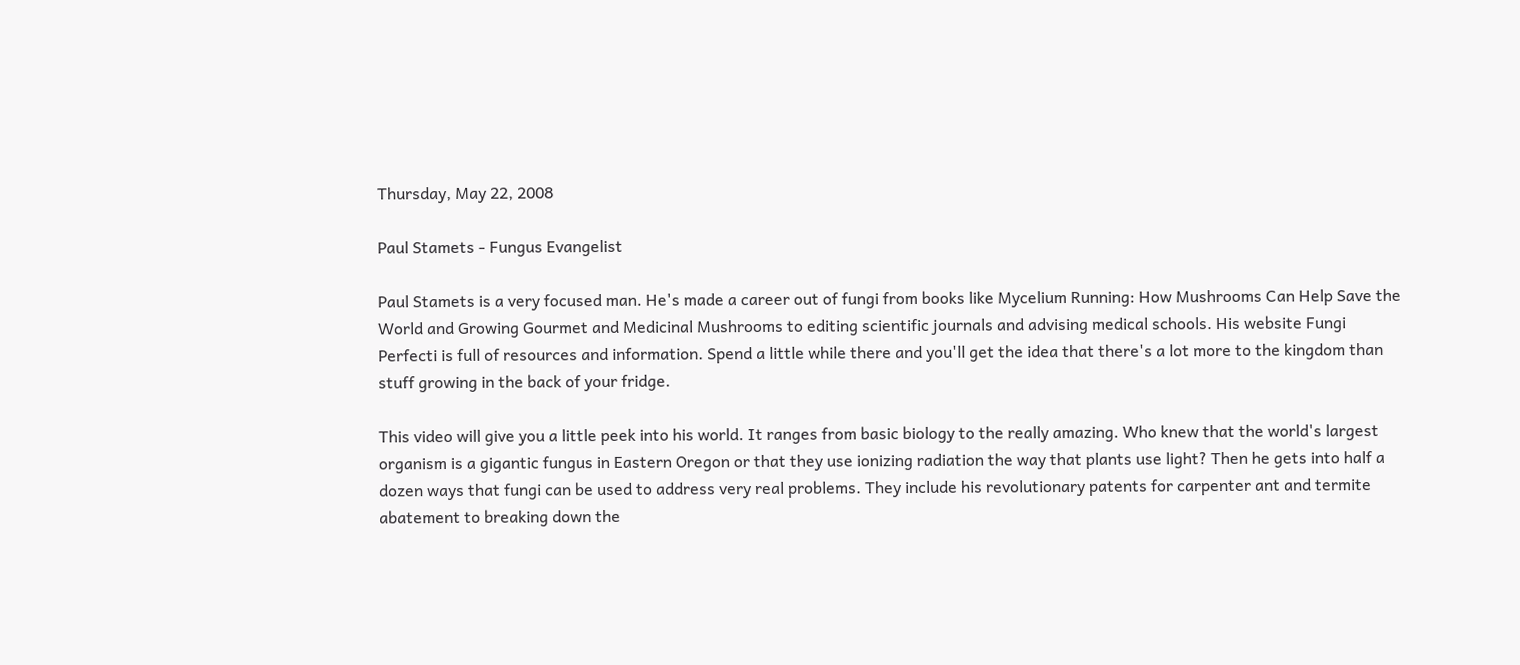Thursday, May 22, 2008

Paul Stamets - Fungus Evangelist

Paul Stamets is a very focused man. He's made a career out of fungi from books like Mycelium Running: How Mushrooms Can Help Save the World and Growing Gourmet and Medicinal Mushrooms to editing scientific journals and advising medical schools. His website Fungi Perfecti is full of resources and information. Spend a little while there and you'll get the idea that there's a lot more to the kingdom than stuff growing in the back of your fridge.

This video will give you a little peek into his world. It ranges from basic biology to the really amazing. Who knew that the world's largest organism is a gigantic fungus in Eastern Oregon or that they use ionizing radiation the way that plants use light? Then he gets into half a dozen ways that fungi can be used to address very real problems. They include his revolutionary patents for carpenter ant and termite abatement to breaking down the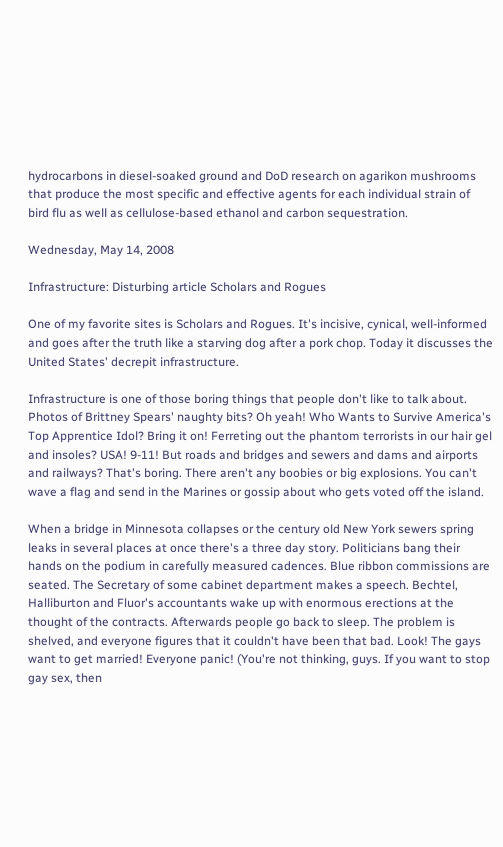hydrocarbons in diesel-soaked ground and DoD research on agarikon mushrooms that produce the most specific and effective agents for each individual strain of bird flu as well as cellulose-based ethanol and carbon sequestration.

Wednesday, May 14, 2008

Infrastructure: Disturbing article Scholars and Rogues

One of my favorite sites is Scholars and Rogues. It's incisive, cynical, well-informed and goes after the truth like a starving dog after a pork chop. Today it discusses the United States' decrepit infrastructure.

Infrastructure is one of those boring things that people don't like to talk about. Photos of Brittney Spears' naughty bits? Oh yeah! Who Wants to Survive America's Top Apprentice Idol? Bring it on! Ferreting out the phantom terrorists in our hair gel and insoles? USA! 9-11! But roads and bridges and sewers and dams and airports and railways? That's boring. There aren't any boobies or big explosions. You can't wave a flag and send in the Marines or gossip about who gets voted off the island.

When a bridge in Minnesota collapses or the century old New York sewers spring leaks in several places at once there's a three day story. Politicians bang their hands on the podium in carefully measured cadences. Blue ribbon commissions are seated. The Secretary of some cabinet department makes a speech. Bechtel, Halliburton and Fluor's accountants wake up with enormous erections at the thought of the contracts. Afterwards people go back to sleep. The problem is shelved, and everyone figures that it couldn't have been that bad. Look! The gays want to get married! Everyone panic! (You're not thinking, guys. If you want to stop gay sex, then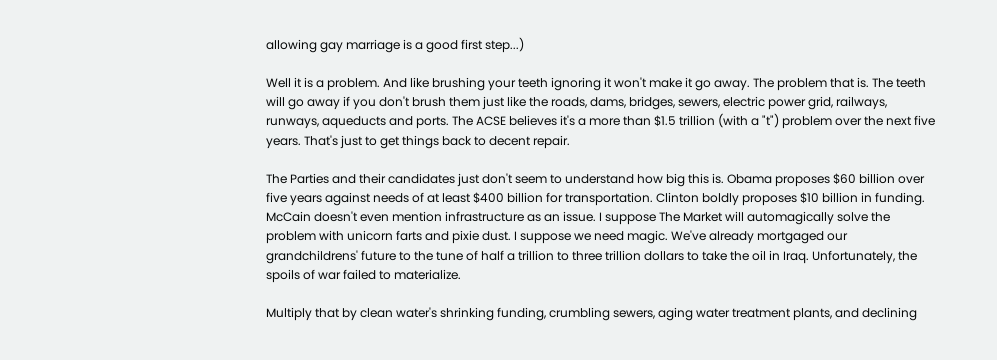allowing gay marriage is a good first step...)

Well it is a problem. And like brushing your teeth ignoring it won't make it go away. The problem that is. The teeth will go away if you don't brush them just like the roads, dams, bridges, sewers, electric power grid, railways, runways, aqueducts and ports. The ACSE believes it's a more than $1.5 trillion (with a "t") problem over the next five years. That's just to get things back to decent repair.

The Parties and their candidates just don't seem to understand how big this is. Obama proposes $60 billion over five years against needs of at least $400 billion for transportation. Clinton boldly proposes $10 billion in funding. McCain doesn't even mention infrastructure as an issue. I suppose The Market will automagically solve the problem with unicorn farts and pixie dust. I suppose we need magic. We've already mortgaged our grandchildrens' future to the tune of half a trillion to three trillion dollars to take the oil in Iraq. Unfortunately, the spoils of war failed to materialize.

Multiply that by clean water's shrinking funding, crumbling sewers, aging water treatment plants, and declining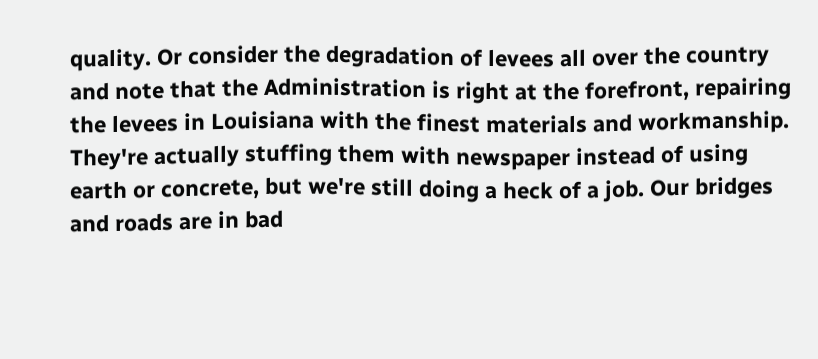quality. Or consider the degradation of levees all over the country and note that the Administration is right at the forefront, repairing the levees in Louisiana with the finest materials and workmanship. They're actually stuffing them with newspaper instead of using earth or concrete, but we're still doing a heck of a job. Our bridges and roads are in bad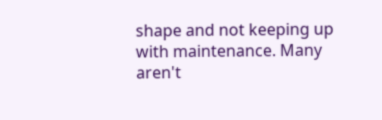shape and not keeping up with maintenance. Many aren't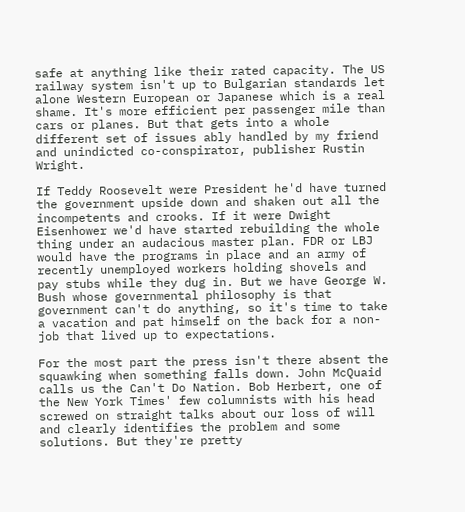safe at anything like their rated capacity. The US railway system isn't up to Bulgarian standards let alone Western European or Japanese which is a real shame. It's more efficient per passenger mile than cars or planes. But that gets into a whole different set of issues ably handled by my friend and unindicted co-conspirator, publisher Rustin Wright.

If Teddy Roosevelt were President he'd have turned the government upside down and shaken out all the incompetents and crooks. If it were Dwight Eisenhower we'd have started rebuilding the whole thing under an audacious master plan. FDR or LBJ would have the programs in place and an army of recently unemployed workers holding shovels and pay stubs while they dug in. But we have George W. Bush whose governmental philosophy is that government can't do anything, so it's time to take a vacation and pat himself on the back for a non-job that lived up to expectations.

For the most part the press isn't there absent the squawking when something falls down. John McQuaid calls us the Can't Do Nation. Bob Herbert, one of the New York Times' few columnists with his head screwed on straight talks about our loss of will and clearly identifies the problem and some solutions. But they're pretty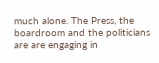much alone. The Press, the boardroom and the politicians are are engaging in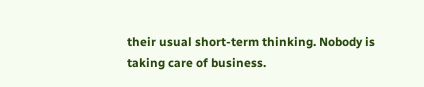their usual short-term thinking. Nobody is taking care of business.